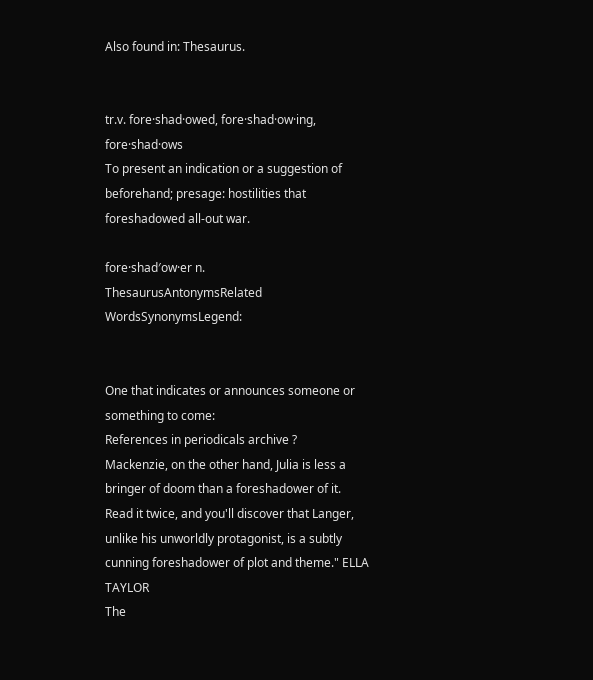Also found in: Thesaurus.


tr.v. fore·shad·owed, fore·shad·ow·ing, fore·shad·ows
To present an indication or a suggestion of beforehand; presage: hostilities that foreshadowed all-out war.

fore·shad′ow·er n.
ThesaurusAntonymsRelated WordsSynonymsLegend:


One that indicates or announces someone or something to come:
References in periodicals archive ?
Mackenzie, on the other hand, Julia is less a bringer of doom than a foreshadower of it.
Read it twice, and you'll discover that Langer, unlike his unworldly protagonist, is a subtly cunning foreshadower of plot and theme." ELLA TAYLOR
The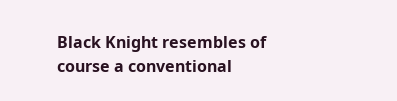Black Knight resembles of course a conventional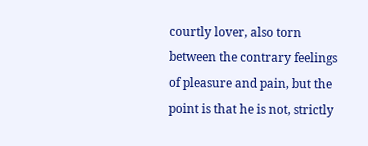courtly lover, also torn between the contrary feelings of pleasure and pain, but the point is that he is not, strictly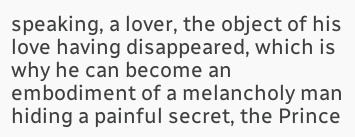speaking, a lover, the object of his love having disappeared, which is why he can become an embodiment of a melancholy man hiding a painful secret, the Prince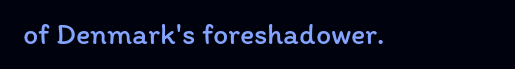of Denmark's foreshadower.